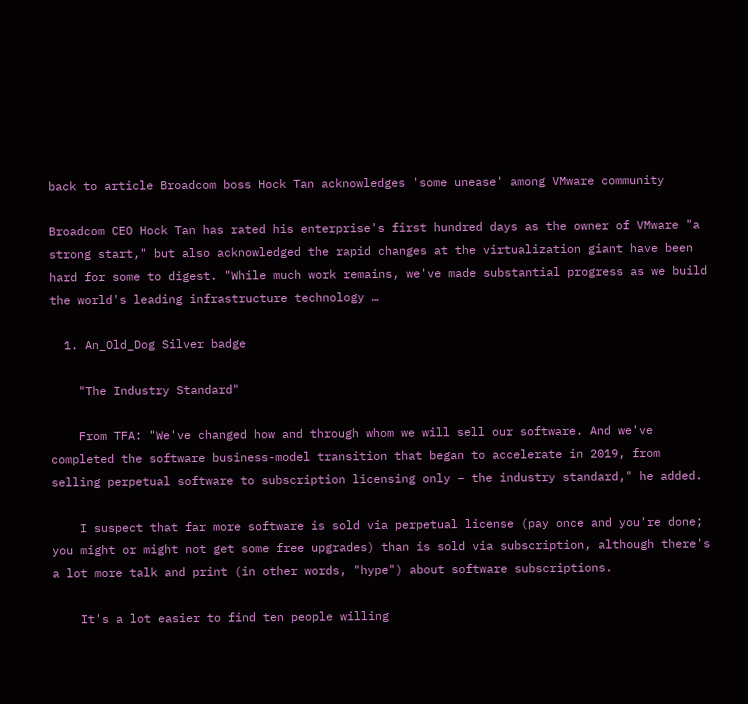back to article Broadcom boss Hock Tan acknowledges 'some unease' among VMware community

Broadcom CEO Hock Tan has rated his enterprise's first hundred days as the owner of VMware "a strong start," but also acknowledged the rapid changes at the virtualization giant have been hard for some to digest. "While much work remains, we've made substantial progress as we build the world's leading infrastructure technology …

  1. An_Old_Dog Silver badge

    "The Industry Standard"

    From TFA: "We've changed how and through whom we will sell our software. And we've completed the software business-model transition that began to accelerate in 2019, from selling perpetual software to subscription licensing only – the industry standard," he added.

    I suspect that far more software is sold via perpetual license (pay once and you're done; you might or might not get some free upgrades) than is sold via subscription, although there's a lot more talk and print (in other words, "hype") about software subscriptions.

    It's a lot easier to find ten people willing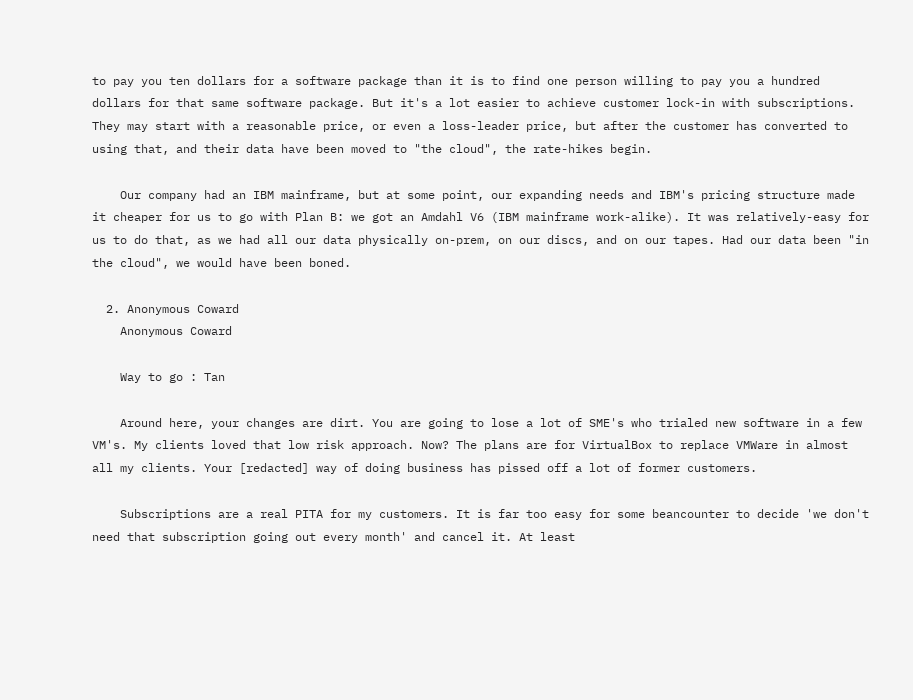to pay you ten dollars for a software package than it is to find one person willing to pay you a hundred dollars for that same software package. But it's a lot easier to achieve customer lock-in with subscriptions. They may start with a reasonable price, or even a loss-leader price, but after the customer has converted to using that, and their data have been moved to "the cloud", the rate-hikes begin.

    Our company had an IBM mainframe, but at some point, our expanding needs and IBM's pricing structure made it cheaper for us to go with Plan B: we got an Amdahl V6 (IBM mainframe work-alike). It was relatively-easy for us to do that, as we had all our data physically on-prem, on our discs, and on our tapes. Had our data been "in the cloud", we would have been boned.

  2. Anonymous Coward
    Anonymous Coward

    Way to go : Tan

    Around here, your changes are dirt. You are going to lose a lot of SME's who trialed new software in a few VM's. My clients loved that low risk approach. Now? The plans are for VirtualBox to replace VMWare in almost all my clients. Your [redacted] way of doing business has pissed off a lot of former customers.

    Subscriptions are a real PITA for my customers. It is far too easy for some beancounter to decide 'we don't need that subscription going out every month' and cancel it. At least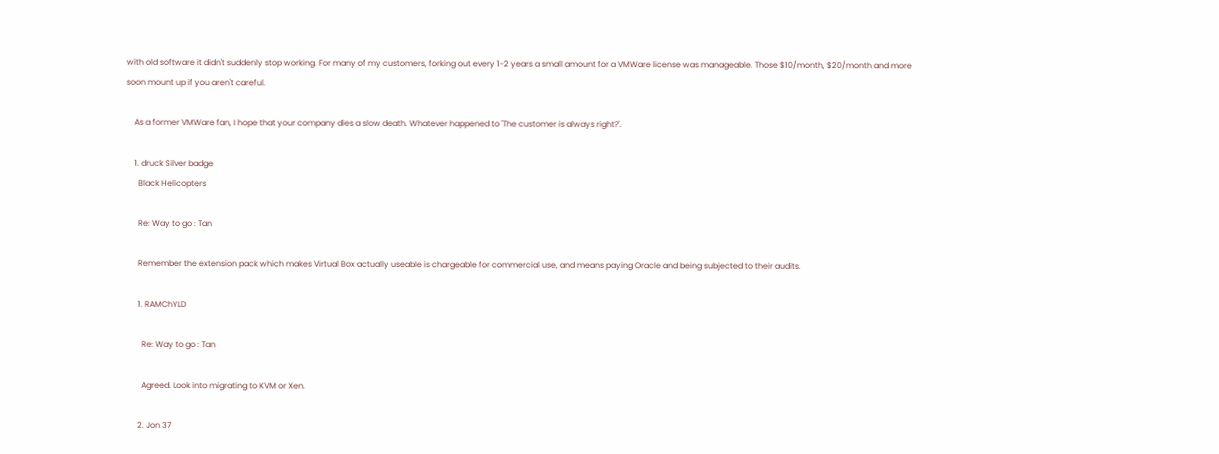with old software it didn't suddenly stop working. For many of my customers, forking out every 1-2 years a small amount for a VMWare license was manageable. Those $10/month, $20/month and more soon mount up if you aren't careful.

    As a former VMWare fan, I hope that your company dies a slow death. Whatever happened to 'The customer is always right?'.

    1. druck Silver badge
      Black Helicopters

      Re: Way to go : Tan

      Remember the extension pack which makes Virtual Box actually useable is chargeable for commercial use, and means paying Oracle and being subjected to their audits.

      1. RAMChYLD

        Re: Way to go : Tan

        Agreed. Look into migrating to KVM or Xen.

      2. Jon 37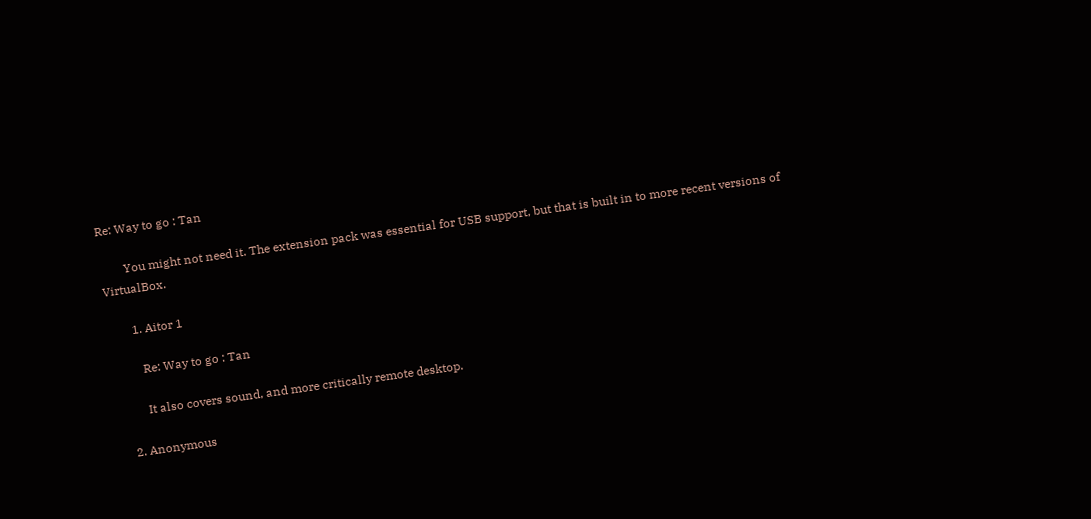Re: Way to go : Tan

        You might not need it. The extension pack was essential for USB support, but that is built in to more recent versions of VirtualBox.

        1. Aitor 1

          Re: Way to go : Tan

          It also covers sound, and more critically remote desktop.

    2. Anonymous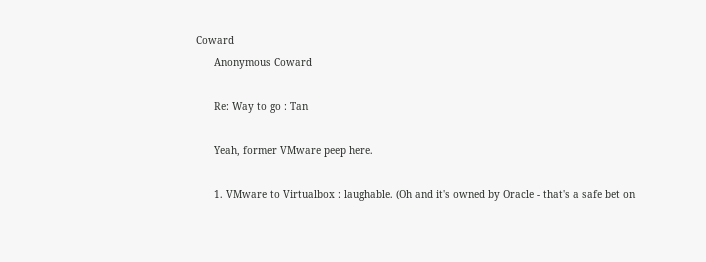Coward
      Anonymous Coward

      Re: Way to go : Tan

      Yeah, former VMware peep here.

      1. VMware to Virtualbox : laughable. (Oh and it's owned by Oracle - that's a safe bet on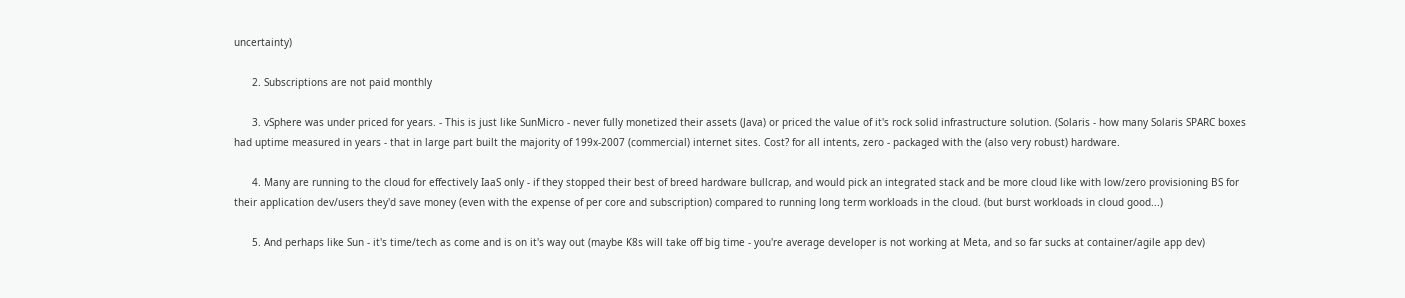uncertainty)

      2. Subscriptions are not paid monthly

      3. vSphere was under priced for years. - This is just like SunMicro - never fully monetized their assets (Java) or priced the value of it's rock solid infrastructure solution. (Solaris - how many Solaris SPARC boxes had uptime measured in years - that in large part built the majority of 199x-2007 (commercial) internet sites. Cost? for all intents, zero - packaged with the (also very robust) hardware.

      4. Many are running to the cloud for effectively IaaS only - if they stopped their best of breed hardware bullcrap, and would pick an integrated stack and be more cloud like with low/zero provisioning BS for their application dev/users they'd save money (even with the expense of per core and subscription) compared to running long term workloads in the cloud. (but burst workloads in cloud good...)

      5. And perhaps like Sun - it's time/tech as come and is on it's way out (maybe K8s will take off big time - you're average developer is not working at Meta, and so far sucks at container/agile app dev)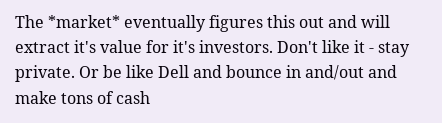The *market* eventually figures this out and will extract it's value for it's investors. Don't like it - stay private. Or be like Dell and bounce in and/out and make tons of cash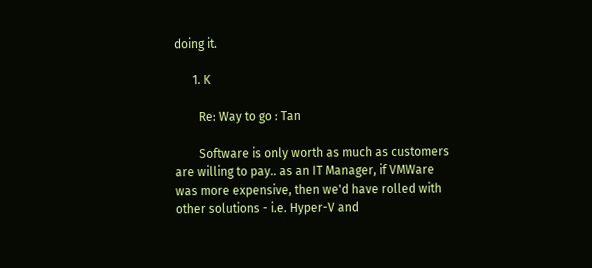doing it.

      1. K

        Re: Way to go : Tan

        Software is only worth as much as customers are willing to pay.. as an IT Manager, if VMWare was more expensive, then we'd have rolled with other solutions - i.e. Hyper-V and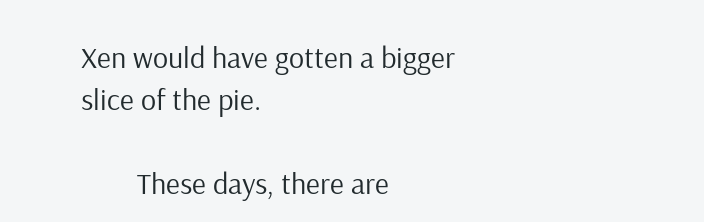Xen would have gotten a bigger slice of the pie.

        These days, there are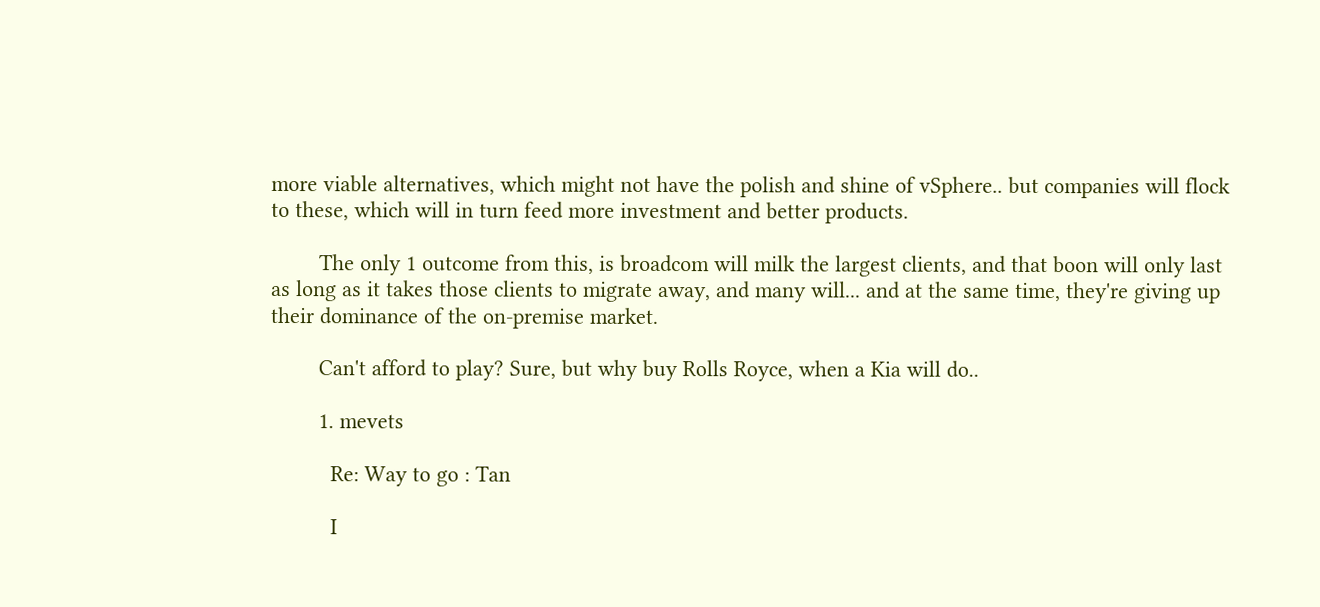more viable alternatives, which might not have the polish and shine of vSphere.. but companies will flock to these, which will in turn feed more investment and better products.

        The only 1 outcome from this, is broadcom will milk the largest clients, and that boon will only last as long as it takes those clients to migrate away, and many will... and at the same time, they're giving up their dominance of the on-premise market.

        Can't afford to play? Sure, but why buy Rolls Royce, when a Kia will do..

        1. mevets

          Re: Way to go : Tan

          I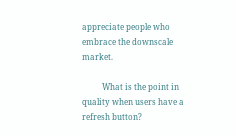appreciate people who embrace the downscale market.

          What is the point in quality when users have a refresh button?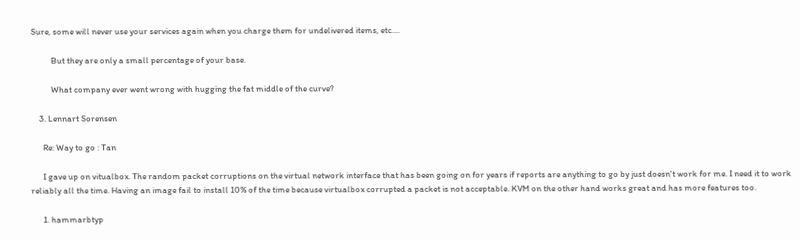Sure, some will never use your services again when you charge them for undelivered items, etc....

          But they are only a small percentage of your base.

          What company ever went wrong with hugging the fat middle of the curve?

    3. Lennart Sorensen

      Re: Way to go : Tan

      I gave up on vitualbox. The random packet corruptions on the virtual network interface that has been going on for years if reports are anything to go by just doesn't work for me. I need it to work reliably all the time. Having an image fail to install 10% of the time because virtualbox corrupted a packet is not acceptable. KVM on the other hand works great and has more features too.

      1. hammarbtyp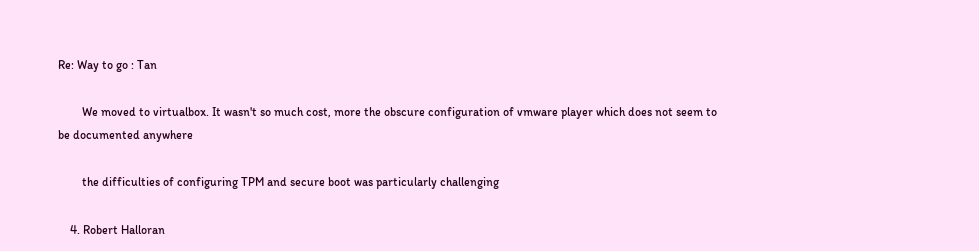Re: Way to go : Tan

        We moved to virtualbox. It wasn't so much cost, more the obscure configuration of vmware player which does not seem to be documented anywhere

        the difficulties of configuring TPM and secure boot was particularly challenging

    4. Robert Halloran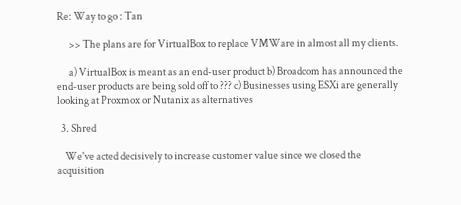Re: Way to go : Tan

      >> The plans are for VirtualBox to replace VMWare in almost all my clients.

      a) VirtualBox is meant as an end-user product b) Broadcom has announced the end-user products are being sold off to ??? c) Businesses using ESXi are generally looking at Proxmox or Nutanix as alternatives

  3. Shred

    We've acted decisively to increase customer value since we closed the acquisition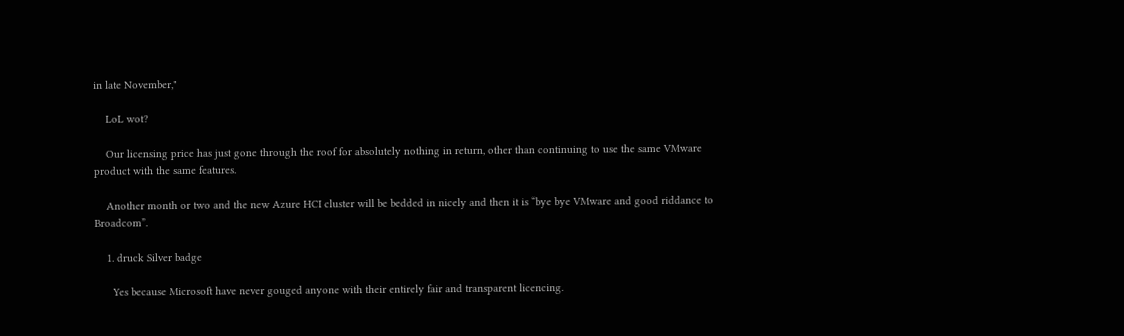in late November,"

    LoL wot?

    Our licensing price has just gone through the roof for absolutely nothing in return, other than continuing to use the same VMware product with the same features.

    Another month or two and the new Azure HCI cluster will be bedded in nicely and then it is “bye bye VMware and good riddance to Broadcom”.

    1. druck Silver badge

      Yes because Microsoft have never gouged anyone with their entirely fair and transparent licencing.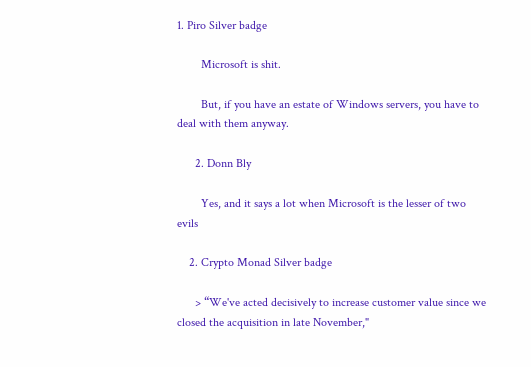1. Piro Silver badge

        Microsoft is shit.

        But, if you have an estate of Windows servers, you have to deal with them anyway.

      2. Donn Bly

        Yes, and it says a lot when Microsoft is the lesser of two evils

    2. Crypto Monad Silver badge

      > “We've acted decisively to increase customer value since we closed the acquisition in late November,"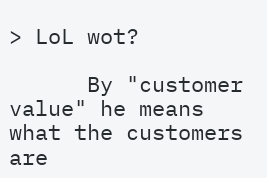> LoL wot?

      By "customer value" he means what the customers are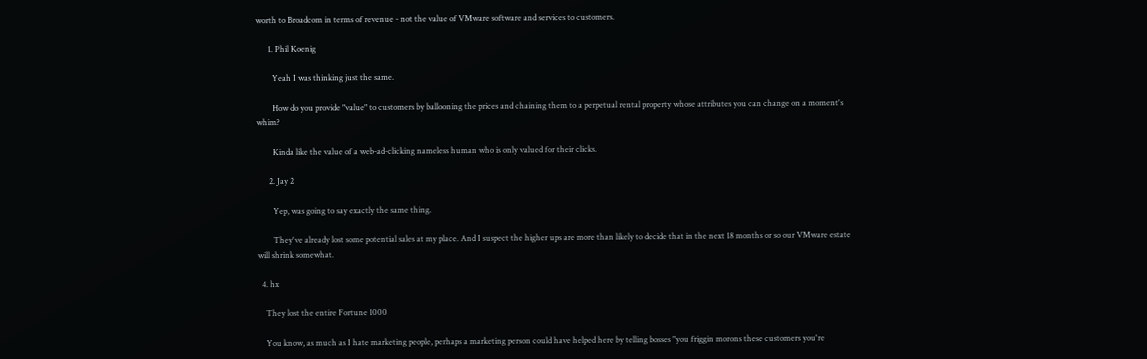worth to Broadcom in terms of revenue - not the value of VMware software and services to customers.

      1. Phil Koenig

        Yeah I was thinking just the same.

        How do you provide "value" to customers by ballooning the prices and chaining them to a perpetual rental property whose attributes you can change on a moment's whim?

        Kinda like the value of a web-ad-clicking nameless human who is only valued for their clicks.

      2. Jay 2

        Yep, was going to say exactly the same thing.

        They've already lost some potential sales at my place. And I suspect the higher ups are more than likely to decide that in the next 18 months or so our VMware estate will shrink somewhat.

  4. hx

    They lost the entire Fortune 1000

    You know, as much as I hate marketing people, perhaps a marketing person could have helped here by telling bosses "you friggin morons these customers you're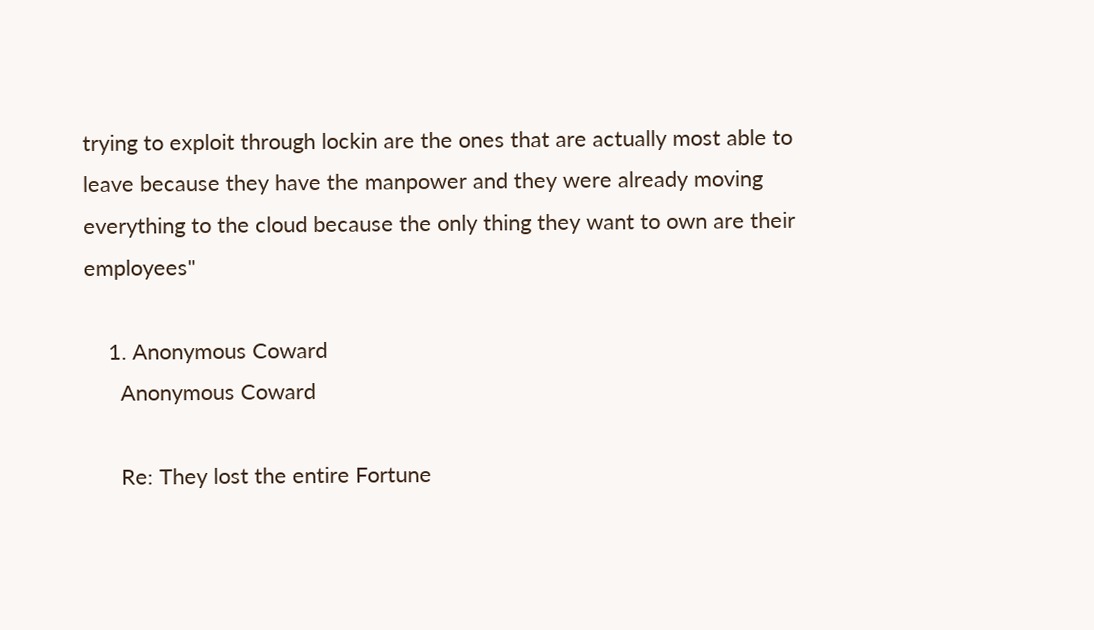trying to exploit through lockin are the ones that are actually most able to leave because they have the manpower and they were already moving everything to the cloud because the only thing they want to own are their employees"

    1. Anonymous Coward
      Anonymous Coward

      Re: They lost the entire Fortune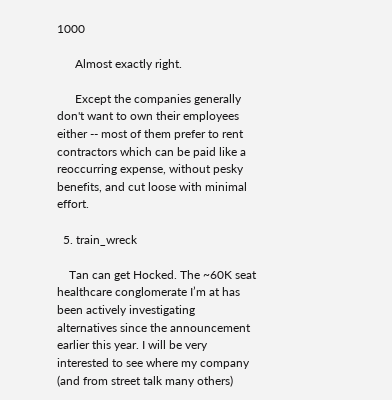1000

      Almost exactly right.

      Except the companies generally don't want to own their employees either -- most of them prefer to rent contractors which can be paid like a reoccurring expense, without pesky benefits, and cut loose with minimal effort.

  5. train_wreck

    Tan can get Hocked. The ~60K seat healthcare conglomerate I’m at has been actively investigating alternatives since the announcement earlier this year. I will be very interested to see where my company (and from street talk many others)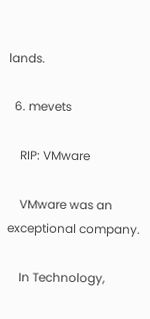lands.

  6. mevets

    RIP: VMware

    VMware was an exceptional company.

    In Technology,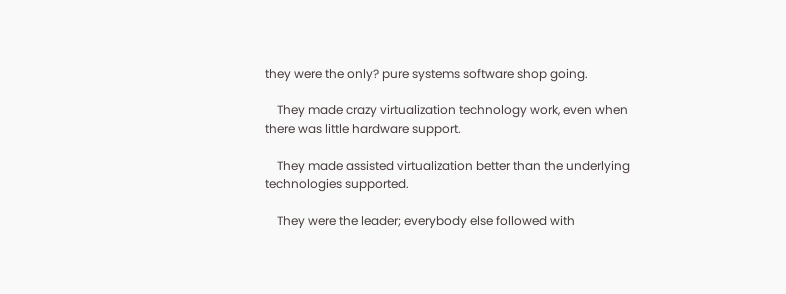they were the only? pure systems software shop going.

    They made crazy virtualization technology work, even when there was little hardware support.

    They made assisted virtualization better than the underlying technologies supported.

    They were the leader; everybody else followed with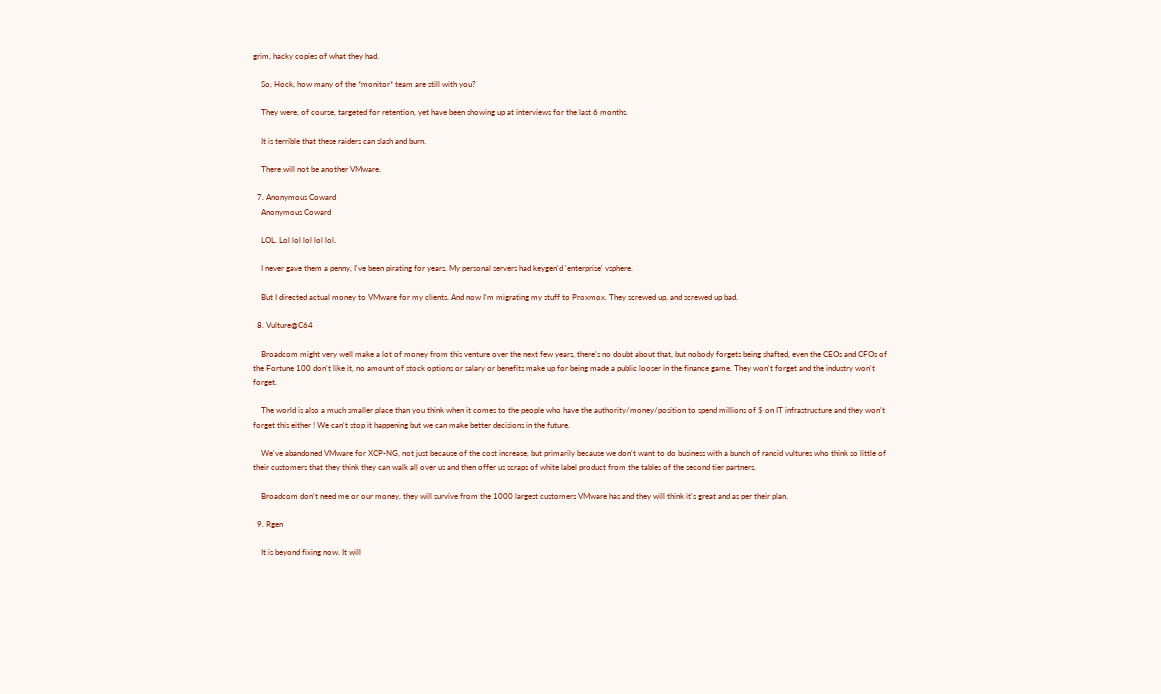grim, hacky copies of what they had.

    So, Hock, how many of the *monitor* team are still with you?

    They were, of course, targeted for retention, yet have been showing up at interviews for the last 6 months.

    It is terrible that these raiders can slash and burn.

    There will not be another VMware.

  7. Anonymous Coward
    Anonymous Coward

    LOL. Lol lol lol lol lol.

    I never gave them a penny, I've been pirating for years. My personal servers had keygen'd 'enterprise' vsphere.

    But I directed actual money to VMware for my clients. And now I'm migrating my stuff to Proxmox. They screwed up, and screwed up bad.

  8. Vulture@C64

    Broadcom might very well make a lot of money from this venture over the next few years, there's no doubt about that, but nobody forgets being shafted, even the CEOs and CFOs of the Fortune 100 don't like it, no amount of stock options or salary or benefits make up for being made a public looser in the finance game. They won't forget and the industry won't forget.

    The world is also a much smaller place than you think when it comes to the people who have the authority/money/position to spend millions of $ on IT infrastructure and they won't forget this either ! We can't stop it happening but we can make better decisions in the future.

    We've abandoned VMware for XCP-NG, not just because of the cost increase, but primarily because we don't want to do business with a bunch of rancid vultures who think so little of their customers that they think they can walk all over us and then offer us scraps of white label product from the tables of the second tier partners.

    Broadcom don't need me or our money, they will survive from the 1000 largest customers VMware has and they will think it's great and as per their plan.

  9. Rgen

    It is beyond fixing now. It will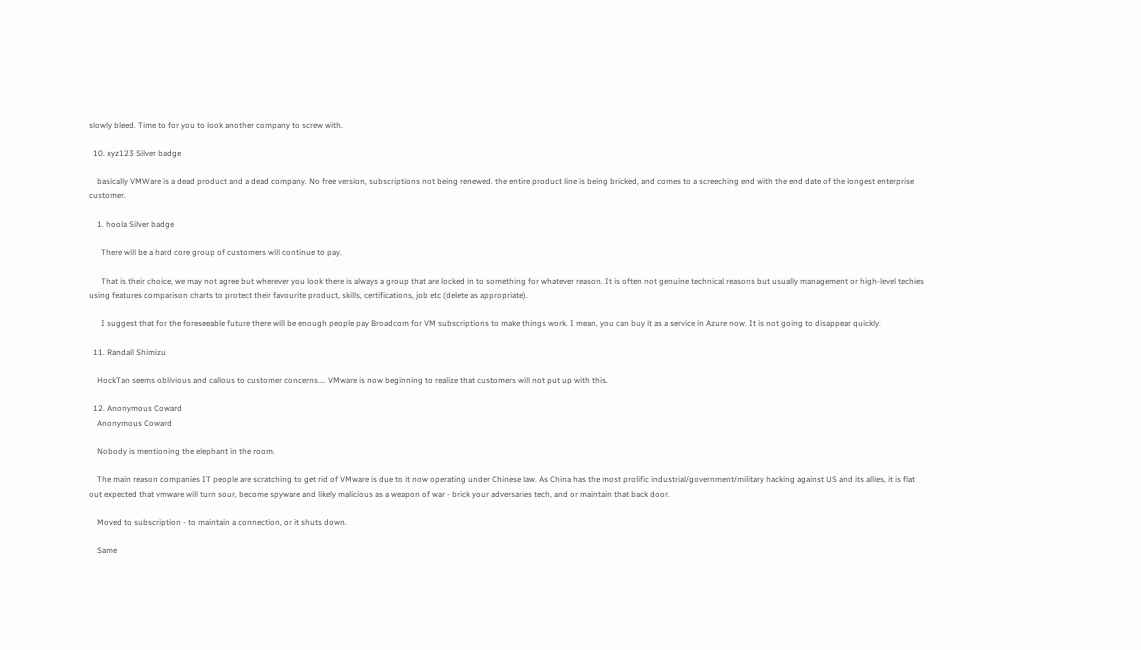slowly bleed. Time to for you to look another company to screw with.

  10. xyz123 Silver badge

    basically VMWare is a dead product and a dead company. No free version, subscriptions not being renewed. the entire product line is being bricked, and comes to a screeching end with the end date of the longest enterprise customer.

    1. hoola Silver badge

      There will be a hard core group of customers will continue to pay.

      That is their choice, we may not agree but wherever you look there is always a group that are locked in to something for whatever reason. It is often not genuine technical reasons but usually management or high-level techies using features comparison charts to protect their favourite product, skills, certifications, job etc (delete as appropriate).

      I suggest that for the foreseeable future there will be enough people pay Broadcom for VM subscriptions to make things work. I mean, you can buy it as a service in Azure now. It is not going to disappear quickly.

  11. Randall Shimizu

    HockTan seems oblivious and callous to customer concerns.... VMware is now beginning to realize that customers will not put up with this.

  12. Anonymous Coward
    Anonymous Coward

    Nobody is mentioning the elephant in the room.

    The main reason companies IT people are scratching to get rid of VMware is due to it now operating under Chinese law. As China has the most prolific industrial/government/military hacking against US and its allies, it is flat out expected that vmware will turn sour, become spyware and likely malicious as a weapon of war - brick your adversaries tech, and or maintain that back door.

    Moved to subscription - to maintain a connection, or it shuts down.

    Same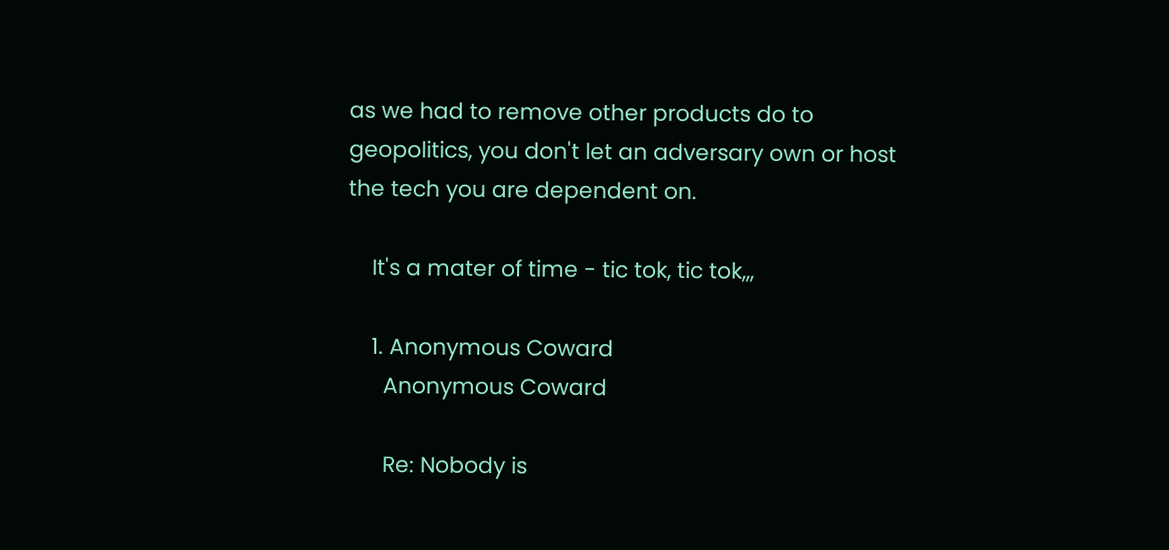as we had to remove other products do to geopolitics, you don't let an adversary own or host the tech you are dependent on.

    It's a mater of time - tic tok, tic tok,,,

    1. Anonymous Coward
      Anonymous Coward

      Re: Nobody is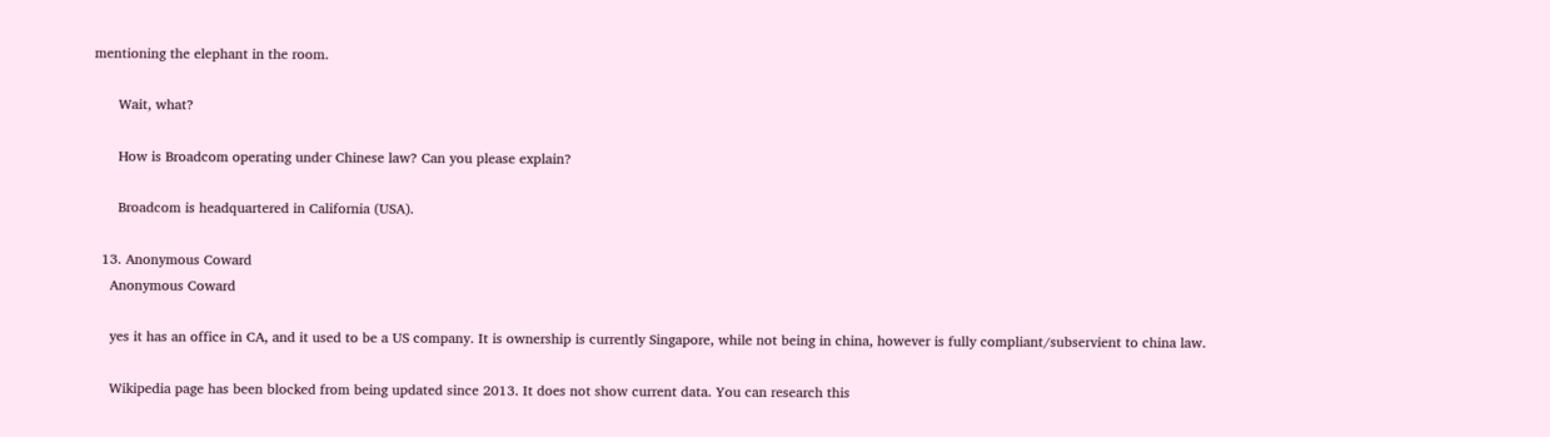mentioning the elephant in the room.

      Wait, what?

      How is Broadcom operating under Chinese law? Can you please explain?

      Broadcom is headquartered in California (USA).

  13. Anonymous Coward
    Anonymous Coward

    yes it has an office in CA, and it used to be a US company. It is ownership is currently Singapore, while not being in china, however is fully compliant/subservient to china law.

    Wikipedia page has been blocked from being updated since 2013. It does not show current data. You can research this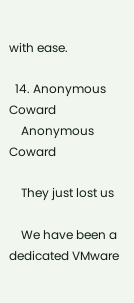with ease.

  14. Anonymous Coward
    Anonymous Coward

    They just lost us

    We have been a dedicated VMware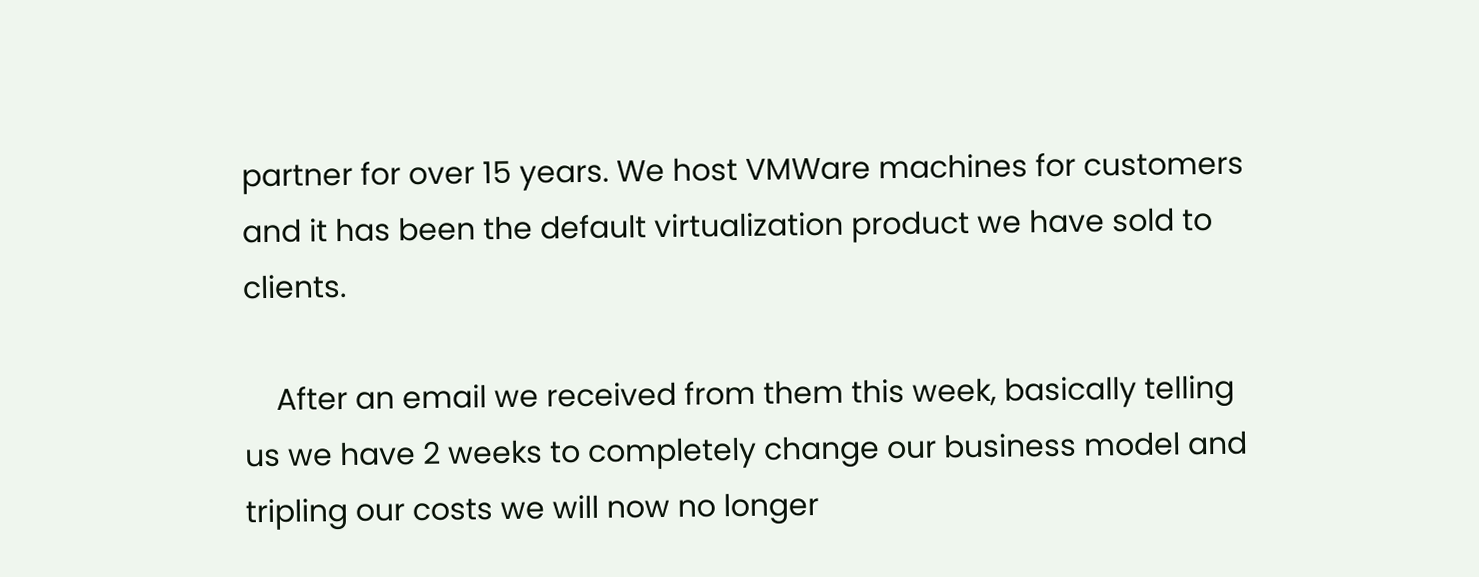partner for over 15 years. We host VMWare machines for customers and it has been the default virtualization product we have sold to clients.

    After an email we received from them this week, basically telling us we have 2 weeks to completely change our business model and tripling our costs we will now no longer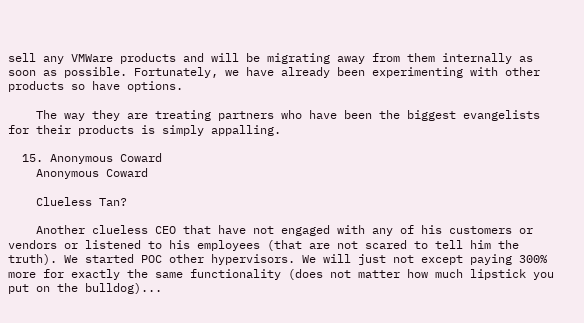sell any VMWare products and will be migrating away from them internally as soon as possible. Fortunately, we have already been experimenting with other products so have options.

    The way they are treating partners who have been the biggest evangelists for their products is simply appalling.

  15. Anonymous Coward
    Anonymous Coward

    Clueless Tan?

    Another clueless CEO that have not engaged with any of his customers or vendors or listened to his employees (that are not scared to tell him the truth). We started POC other hypervisors. We will just not except paying 300% more for exactly the same functionality (does not matter how much lipstick you put on the bulldog)...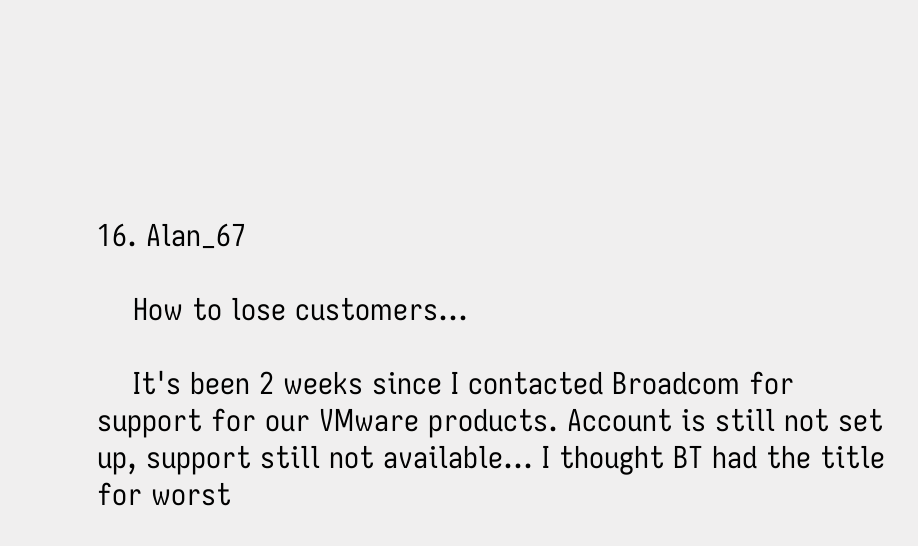16. Alan_67

    How to lose customers...

    It's been 2 weeks since I contacted Broadcom for support for our VMware products. Account is still not set up, support still not available... I thought BT had the title for worst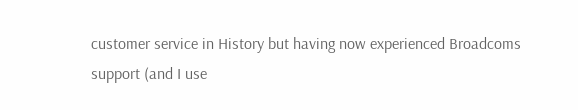customer service in History but having now experienced Broadcoms support (and I use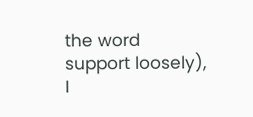the word support loosely), I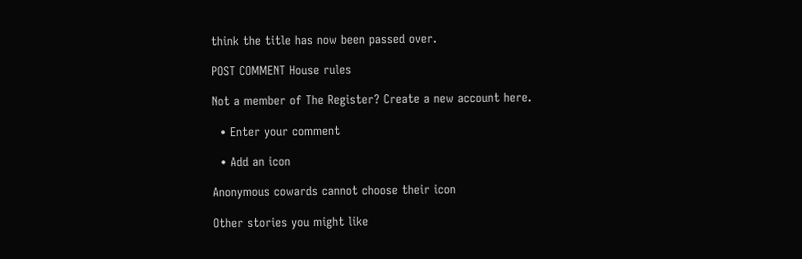think the title has now been passed over.

POST COMMENT House rules

Not a member of The Register? Create a new account here.

  • Enter your comment

  • Add an icon

Anonymous cowards cannot choose their icon

Other stories you might like